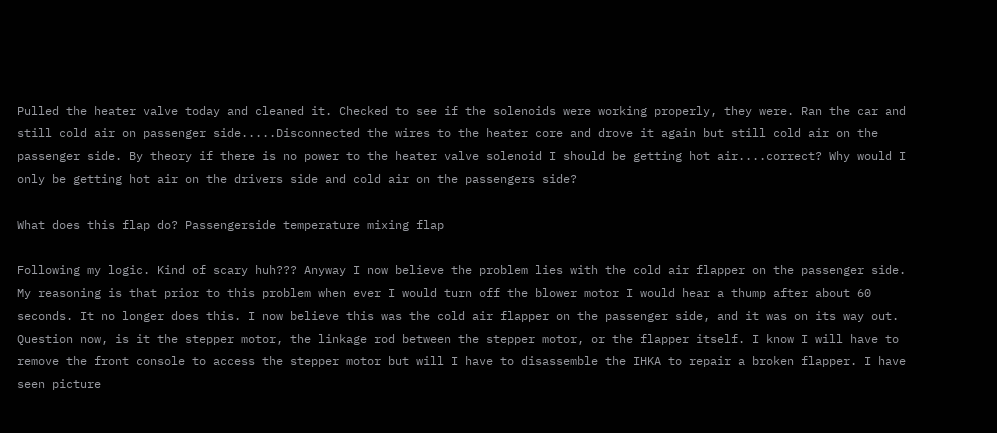Pulled the heater valve today and cleaned it. Checked to see if the solenoids were working properly, they were. Ran the car and still cold air on passenger side.....Disconnected the wires to the heater core and drove it again but still cold air on the passenger side. By theory if there is no power to the heater valve solenoid I should be getting hot air....correct? Why would I only be getting hot air on the drivers side and cold air on the passengers side?

What does this flap do? Passengerside temperature mixing flap

Following my logic. Kind of scary huh??? Anyway I now believe the problem lies with the cold air flapper on the passenger side. My reasoning is that prior to this problem when ever I would turn off the blower motor I would hear a thump after about 60 seconds. It no longer does this. I now believe this was the cold air flapper on the passenger side, and it was on its way out. Question now, is it the stepper motor, the linkage rod between the stepper motor, or the flapper itself. I know I will have to remove the front console to access the stepper motor but will I have to disassemble the IHKA to repair a broken flapper. I have seen picture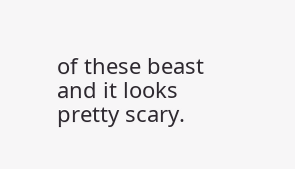of these beast and it looks pretty scary.